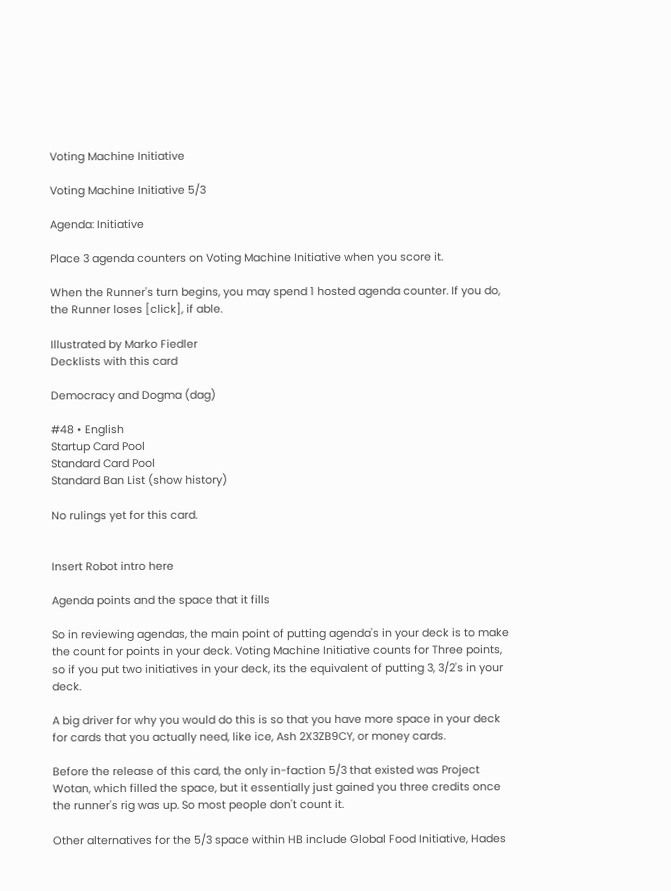Voting Machine Initiative

Voting Machine Initiative 5/3

Agenda: Initiative

Place 3 agenda counters on Voting Machine Initiative when you score it.

When the Runner's turn begins, you may spend 1 hosted agenda counter. If you do, the Runner loses [click], if able.

Illustrated by Marko Fiedler
Decklists with this card

Democracy and Dogma (dag)

#48 • English
Startup Card Pool
Standard Card Pool
Standard Ban List (show history)

No rulings yet for this card.


Insert Robot intro here

Agenda points and the space that it fills

So in reviewing agendas, the main point of putting agenda's in your deck is to make the count for points in your deck. Voting Machine Initiative counts for Three points, so if you put two initiatives in your deck, its the equivalent of putting 3, 3/2's in your deck.

A big driver for why you would do this is so that you have more space in your deck for cards that you actually need, like ice, Ash 2X3ZB9CY, or money cards.

Before the release of this card, the only in-faction 5/3 that existed was Project Wotan, which filled the space, but it essentially just gained you three credits once the runner's rig was up. So most people don't count it.

Other alternatives for the 5/3 space within HB include Global Food Initiative, Hades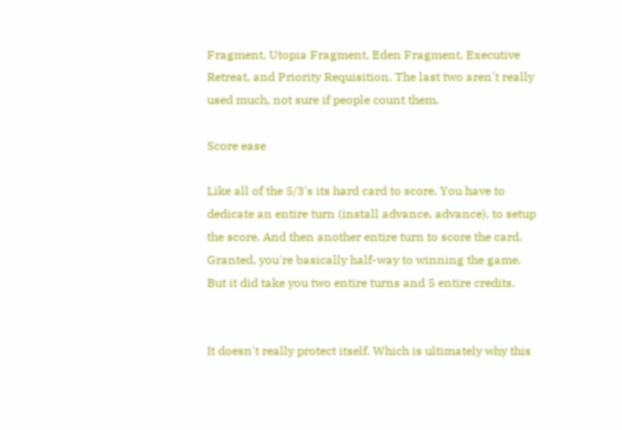Fragment, Utopia Fragment, Eden Fragment, Executive Retreat, and Priority Requisition. The last two aren't really used much, not sure if people count them.

Score ease

Like all of the 5/3's its hard card to score. You have to dedicate an entire turn (install advance, advance), to setup the score. And then another entire turn to score the card. Granted, you're basically half-way to winning the game. But it did take you two entire turns and 5 entire credits.


It doesn't really protect itself. Which is ultimately why this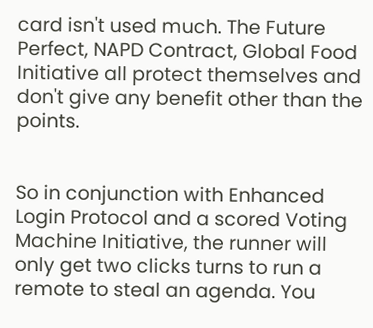card isn't used much. The Future Perfect, NAPD Contract, Global Food Initiative all protect themselves and don't give any benefit other than the points.


So in conjunction with Enhanced Login Protocol and a scored Voting Machine Initiative, the runner will only get two clicks turns to run a remote to steal an agenda. You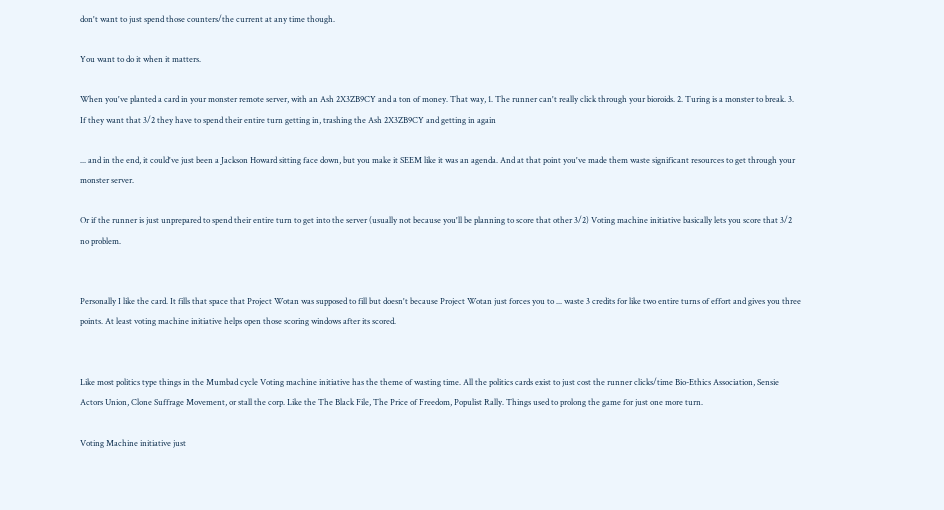don't want to just spend those counters/the current at any time though.

You want to do it when it matters.

When you've planted a card in your monster remote server, with an Ash 2X3ZB9CY and a ton of money. That way, 1. The runner can't really click through your bioroids. 2. Turing is a monster to break. 3. If they want that 3/2 they have to spend their entire turn getting in, trashing the Ash 2X3ZB9CY and getting in again

... and in the end, it could've just been a Jackson Howard sitting face down, but you make it SEEM like it was an agenda. And at that point you've made them waste significant resources to get through your monster server.

Or if the runner is just unprepared to spend their entire turn to get into the server (usually not because you'll be planning to score that other 3/2) Voting machine initiative basically lets you score that 3/2 no problem.


Personally I like the card. It fills that space that Project Wotan was supposed to fill but doesn't because Project Wotan just forces you to ... waste 3 credits for like two entire turns of effort and gives you three points. At least voting machine initiative helps open those scoring windows after its scored.


Like most politics type things in the Mumbad cycle Voting machine initiative has the theme of wasting time. All the politics cards exist to just cost the runner clicks/time Bio-Ethics Association, Sensie Actors Union, Clone Suffrage Movement, or stall the corp. Like the The Black File, The Price of Freedom, Populist Rally. Things used to prolong the game for just one more turn.

Voting Machine initiative just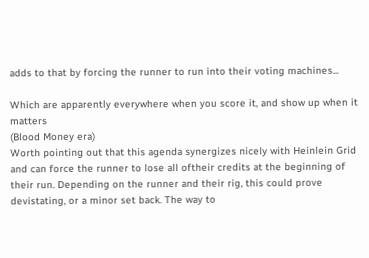adds to that by forcing the runner to run into their voting machines...

Which are apparently everywhere when you score it, and show up when it matters
(Blood Money era)
Worth pointing out that this agenda synergizes nicely with Heinlein Grid and can force the runner to lose all oftheir credits at the beginning of their run. Depending on the runner and their rig, this could prove devistating, or a minor set back. The way to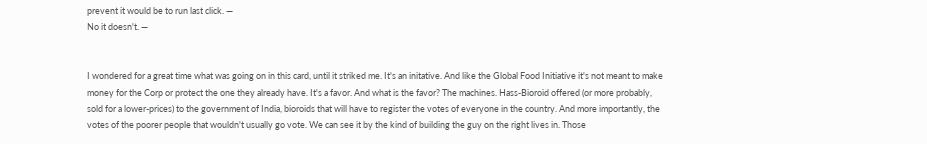prevent it would be to run last click. —
No it doesn't. —


I wondered for a great time what was going on in this card, until it striked me. It's an initative. And like the Global Food Initiative it's not meant to make money for the Corp or protect the one they already have. It's a favor. And what is the favor? The machines. Hass-Bioroid offered (or more probably, sold for a lower-prices) to the government of India, bioroids that will have to register the votes of everyone in the country. And more importantly, the votes of the poorer people that wouldn't usually go vote. We can see it by the kind of building the guy on the right lives in. Those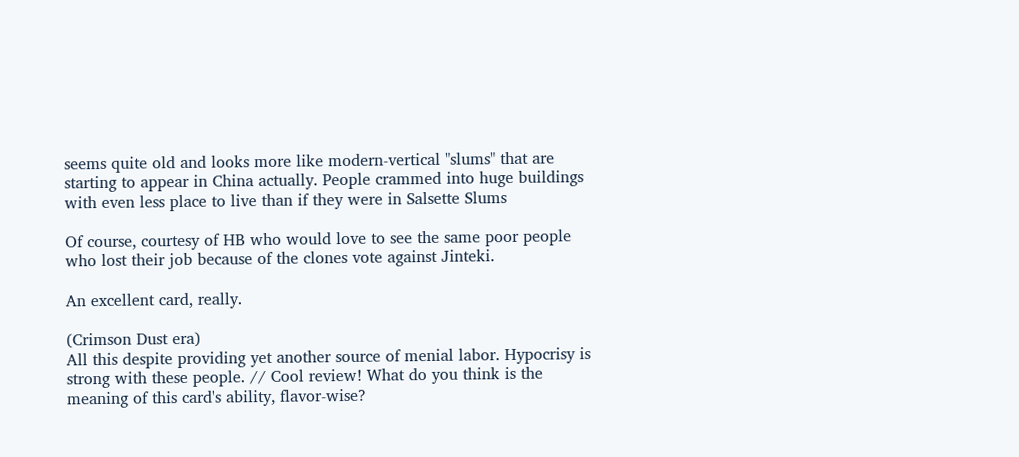seems quite old and looks more like modern-vertical "slums" that are starting to appear in China actually. People crammed into huge buildings with even less place to live than if they were in Salsette Slums

Of course, courtesy of HB who would love to see the same poor people who lost their job because of the clones vote against Jinteki.

An excellent card, really.

(Crimson Dust era)
All this despite providing yet another source of menial labor. Hypocrisy is strong with these people. // Cool review! What do you think is the meaning of this card's ability, flavor-wise?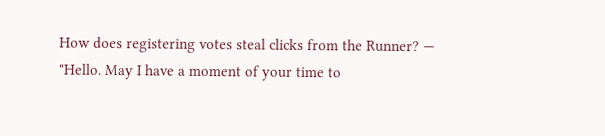How does registering votes steal clicks from the Runner? —
"Hello. May I have a moment of your time to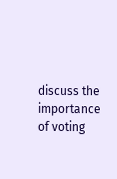discuss the importance of voting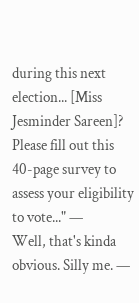during this next election... [Miss Jesminder Sareen]? Please fill out this 40-page survey to assess your eligibility to vote..." —
Well, that's kinda obvious. Silly me. —